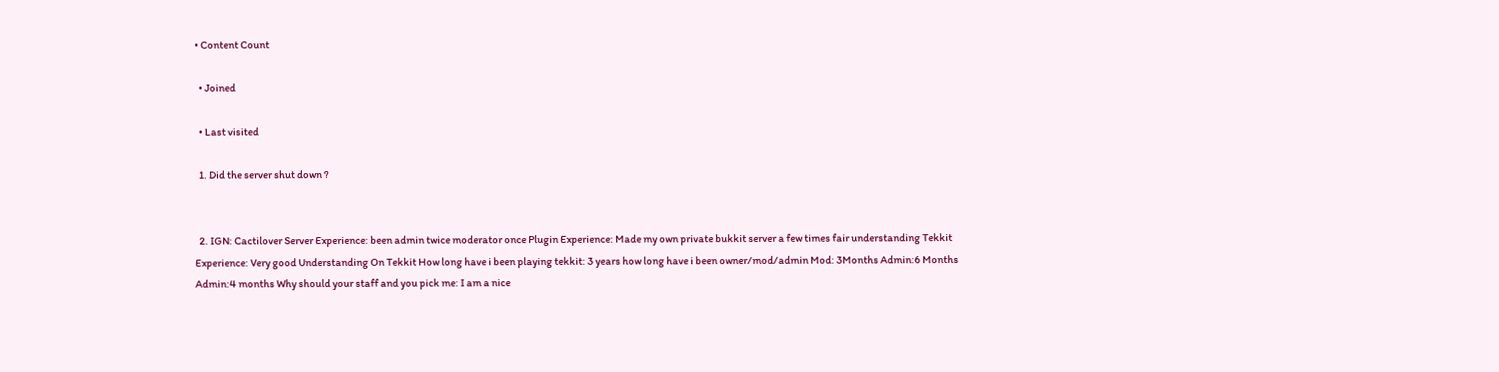• Content Count

  • Joined

  • Last visited

  1. Did the server shut down ?


  2. IGN: Cactilover Server Experience: been admin twice moderator once Plugin Experience: Made my own private bukkit server a few times fair understanding Tekkit Experience: Very good Understanding On Tekkit How long have i been playing tekkit: 3 years how long have i been owner/mod/admin Mod: 3Months Admin:6 Months Admin:4 months Why should your staff and you pick me: I am a nice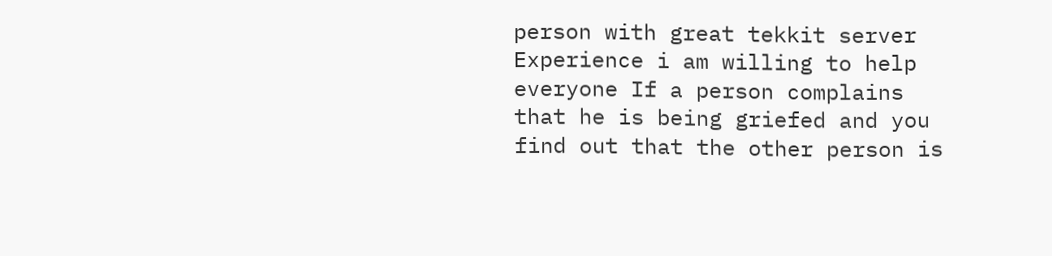person with great tekkit server Experience i am willing to help everyone If a person complains that he is being griefed and you find out that the other person is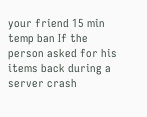your friend 15 min temp ban If the person asked for his items back during a server crash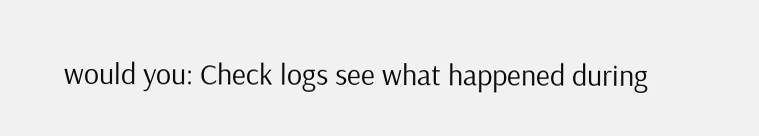would you: Check logs see what happened during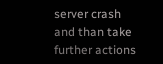server crash and than take further actions